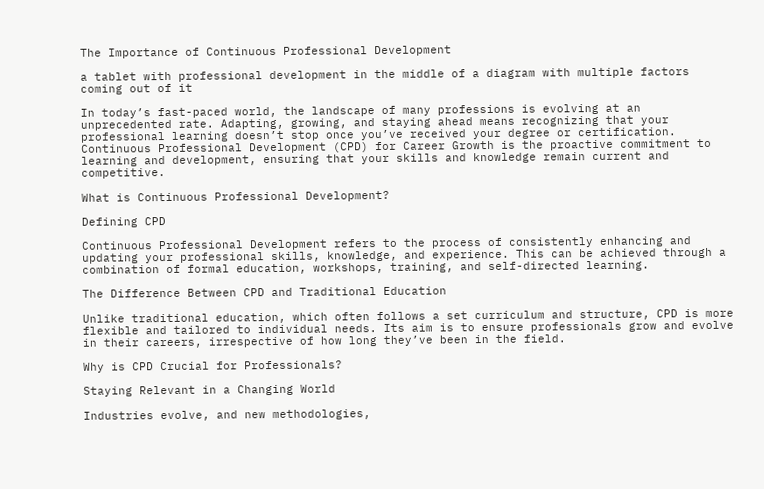The Importance of Continuous Professional Development

a tablet with professional development in the middle of a diagram with multiple factors coming out of it

In today’s fast-paced world, the landscape of many professions is evolving at an unprecedented rate. Adapting, growing, and staying ahead means recognizing that your professional learning doesn’t stop once you’ve received your degree or certification. Continuous Professional Development (CPD) for Career Growth is the proactive commitment to learning and development, ensuring that your skills and knowledge remain current and competitive.

What is Continuous Professional Development?

Defining CPD

Continuous Professional Development refers to the process of consistently enhancing and updating your professional skills, knowledge, and experience. This can be achieved through a combination of formal education, workshops, training, and self-directed learning.

The Difference Between CPD and Traditional Education

Unlike traditional education, which often follows a set curriculum and structure, CPD is more flexible and tailored to individual needs. Its aim is to ensure professionals grow and evolve in their careers, irrespective of how long they’ve been in the field.

Why is CPD Crucial for Professionals?

Staying Relevant in a Changing World

Industries evolve, and new methodologies,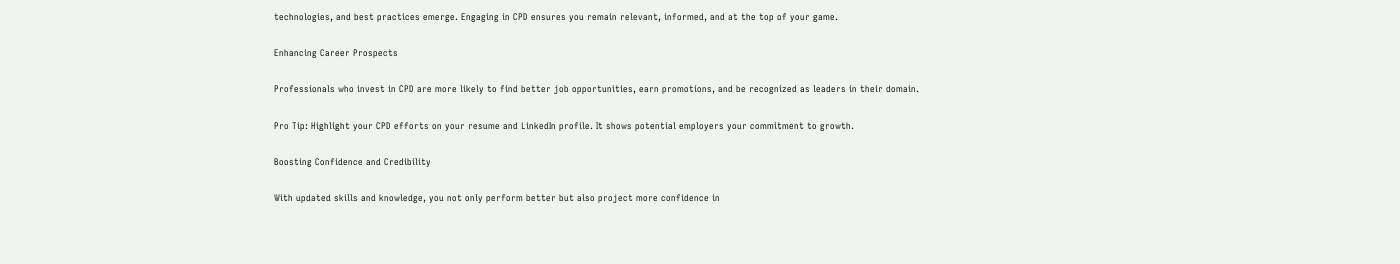technologies, and best practices emerge. Engaging in CPD ensures you remain relevant, informed, and at the top of your game.

Enhancing Career Prospects

Professionals who invest in CPD are more likely to find better job opportunities, earn promotions, and be recognized as leaders in their domain.

Pro Tip: Highlight your CPD efforts on your resume and LinkedIn profile. It shows potential employers your commitment to growth.

Boosting Confidence and Credibility

With updated skills and knowledge, you not only perform better but also project more confidence in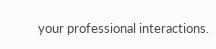your professional interactions.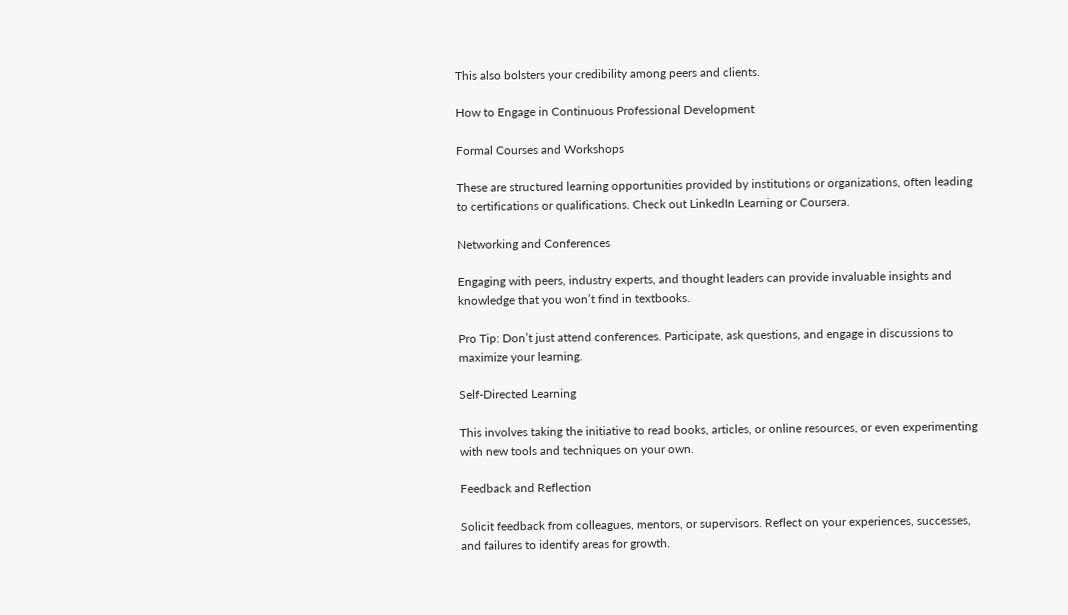This also bolsters your credibility among peers and clients.

How to Engage in Continuous Professional Development

Formal Courses and Workshops

These are structured learning opportunities provided by institutions or organizations, often leading to certifications or qualifications. Check out LinkedIn Learning or Coursera.

Networking and Conferences

Engaging with peers, industry experts, and thought leaders can provide invaluable insights and knowledge that you won’t find in textbooks.

Pro Tip: Don’t just attend conferences. Participate, ask questions, and engage in discussions to maximize your learning.

Self-Directed Learning

This involves taking the initiative to read books, articles, or online resources, or even experimenting with new tools and techniques on your own.

Feedback and Reflection

Solicit feedback from colleagues, mentors, or supervisors. Reflect on your experiences, successes, and failures to identify areas for growth.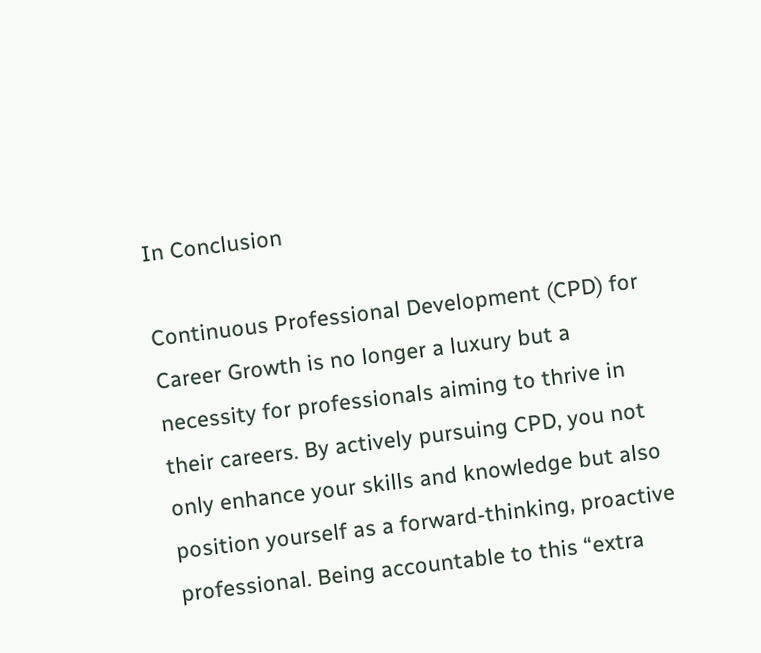In Conclusion

Continuous Professional Development (CPD) for Career Growth is no longer a luxury but a necessity for professionals aiming to thrive in their careers. By actively pursuing CPD, you not only enhance your skills and knowledge but also position yourself as a forward-thinking, proactive professional. Being accountable to this “extra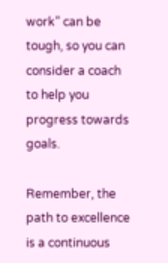work” can be tough, so you can consider a coach to help you progress towards goals.

Remember, the path to excellence is a continuous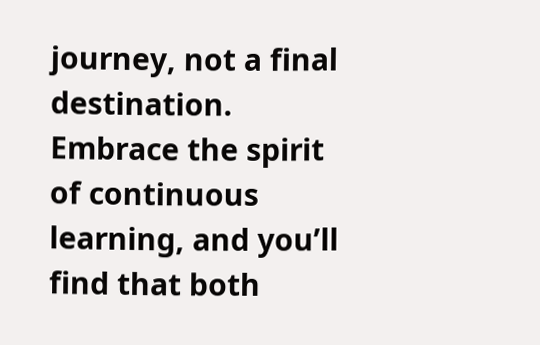journey, not a final destination. Embrace the spirit of continuous learning, and you’ll find that both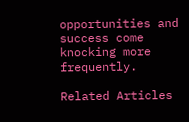opportunities and success come knocking more frequently.

Related Articles